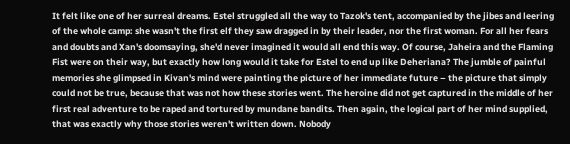It felt like one of her surreal dreams. Estel struggled all the way to Tazok's tent, accompanied by the jibes and leering of the whole camp: she wasn't the first elf they saw dragged in by their leader, nor the first woman. For all her fears and doubts and Xan's doomsaying, she'd never imagined it would all end this way. Of course, Jaheira and the Flaming Fist were on their way, but exactly how long would it take for Estel to end up like Deheriana? The jumble of painful memories she glimpsed in Kivan's mind were painting the picture of her immediate future – the picture that simply could not be true, because that was not how these stories went. The heroine did not get captured in the middle of her first real adventure to be raped and tortured by mundane bandits. Then again, the logical part of her mind supplied, that was exactly why those stories weren't written down. Nobody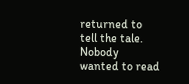returned to tell the tale. Nobody wanted to read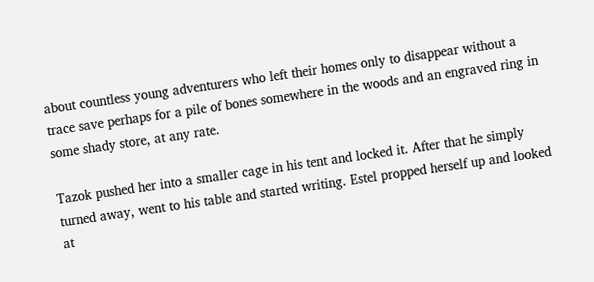about countless young adventurers who left their homes only to disappear without a trace save perhaps for a pile of bones somewhere in the woods and an engraved ring in some shady store, at any rate.

Tazok pushed her into a smaller cage in his tent and locked it. After that he simply turned away, went to his table and started writing. Estel propped herself up and looked at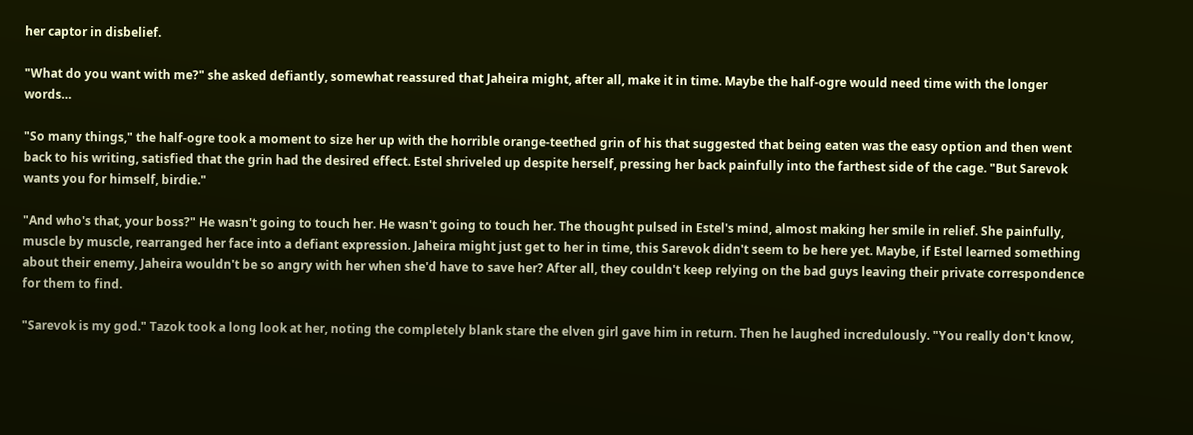her captor in disbelief.

"What do you want with me?" she asked defiantly, somewhat reassured that Jaheira might, after all, make it in time. Maybe the half-ogre would need time with the longer words…

"So many things," the half-ogre took a moment to size her up with the horrible orange-teethed grin of his that suggested that being eaten was the easy option and then went back to his writing, satisfied that the grin had the desired effect. Estel shriveled up despite herself, pressing her back painfully into the farthest side of the cage. "But Sarevok wants you for himself, birdie."

"And who's that, your boss?" He wasn't going to touch her. He wasn't going to touch her. The thought pulsed in Estel's mind, almost making her smile in relief. She painfully, muscle by muscle, rearranged her face into a defiant expression. Jaheira might just get to her in time, this Sarevok didn't seem to be here yet. Maybe, if Estel learned something about their enemy, Jaheira wouldn't be so angry with her when she'd have to save her? After all, they couldn't keep relying on the bad guys leaving their private correspondence for them to find.

"Sarevok is my god." Tazok took a long look at her, noting the completely blank stare the elven girl gave him in return. Then he laughed incredulously. "You really don't know,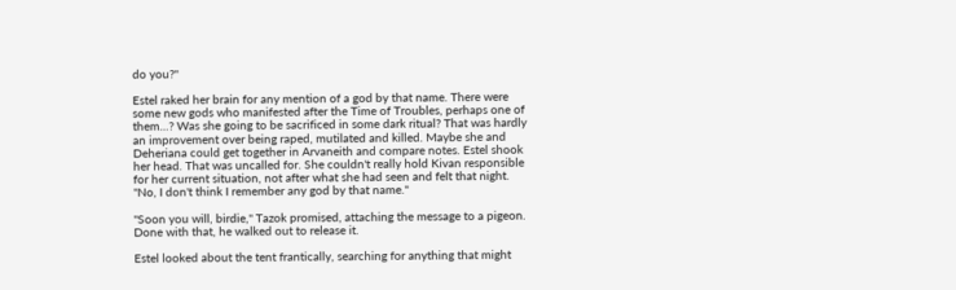do you?"

Estel raked her brain for any mention of a god by that name. There were some new gods who manifested after the Time of Troubles, perhaps one of them...? Was she going to be sacrificed in some dark ritual? That was hardly an improvement over being raped, mutilated and killed. Maybe she and Deheriana could get together in Arvaneith and compare notes. Estel shook her head. That was uncalled for. She couldn't really hold Kivan responsible for her current situation, not after what she had seen and felt that night. "No, I don't think I remember any god by that name."

"Soon you will, birdie," Tazok promised, attaching the message to a pigeon. Done with that, he walked out to release it.

Estel looked about the tent frantically, searching for anything that might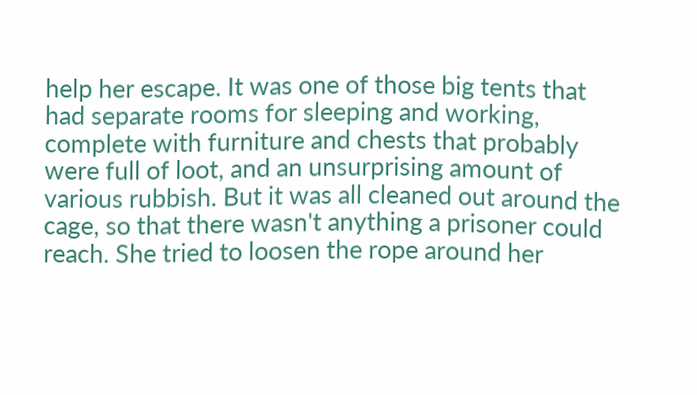help her escape. It was one of those big tents that had separate rooms for sleeping and working, complete with furniture and chests that probably were full of loot, and an unsurprising amount of various rubbish. But it was all cleaned out around the cage, so that there wasn't anything a prisoner could reach. She tried to loosen the rope around her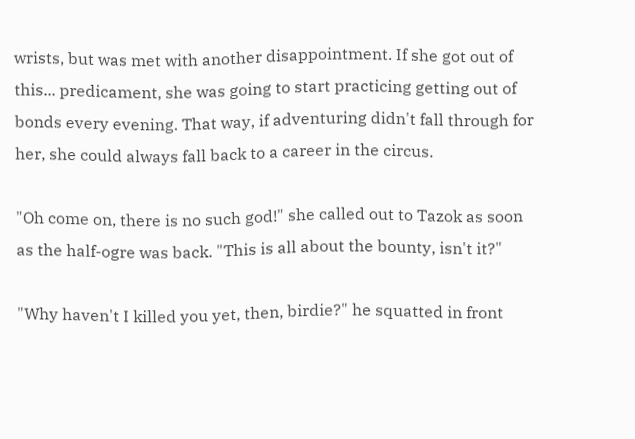wrists, but was met with another disappointment. If she got out of this... predicament, she was going to start practicing getting out of bonds every evening. That way, if adventuring didn't fall through for her, she could always fall back to a career in the circus.

"Oh come on, there is no such god!" she called out to Tazok as soon as the half-ogre was back. "This is all about the bounty, isn't it?"

"Why haven't I killed you yet, then, birdie?" he squatted in front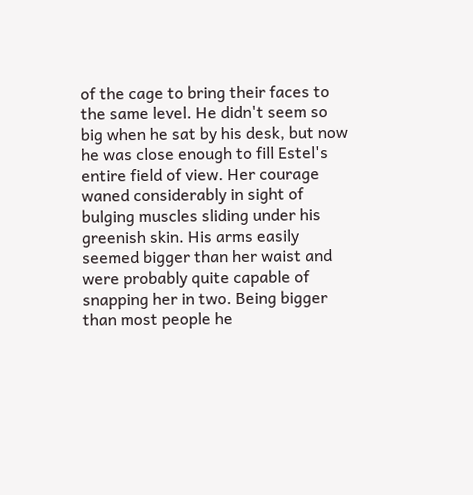of the cage to bring their faces to the same level. He didn't seem so big when he sat by his desk, but now he was close enough to fill Estel's entire field of view. Her courage waned considerably in sight of bulging muscles sliding under his greenish skin. His arms easily seemed bigger than her waist and were probably quite capable of snapping her in two. Being bigger than most people he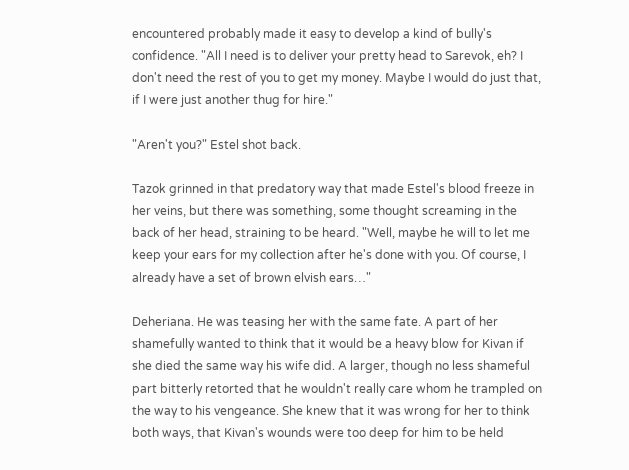encountered probably made it easy to develop a kind of bully's confidence. "All I need is to deliver your pretty head to Sarevok, eh? I don't need the rest of you to get my money. Maybe I would do just that, if I were just another thug for hire."

"Aren't you?" Estel shot back.

Tazok grinned in that predatory way that made Estel's blood freeze in her veins, but there was something, some thought screaming in the back of her head, straining to be heard. "Well, maybe he will to let me keep your ears for my collection after he's done with you. Of course, I already have a set of brown elvish ears…"

Deheriana. He was teasing her with the same fate. A part of her shamefully wanted to think that it would be a heavy blow for Kivan if she died the same way his wife did. A larger, though no less shameful part bitterly retorted that he wouldn't really care whom he trampled on the way to his vengeance. She knew that it was wrong for her to think both ways, that Kivan's wounds were too deep for him to be held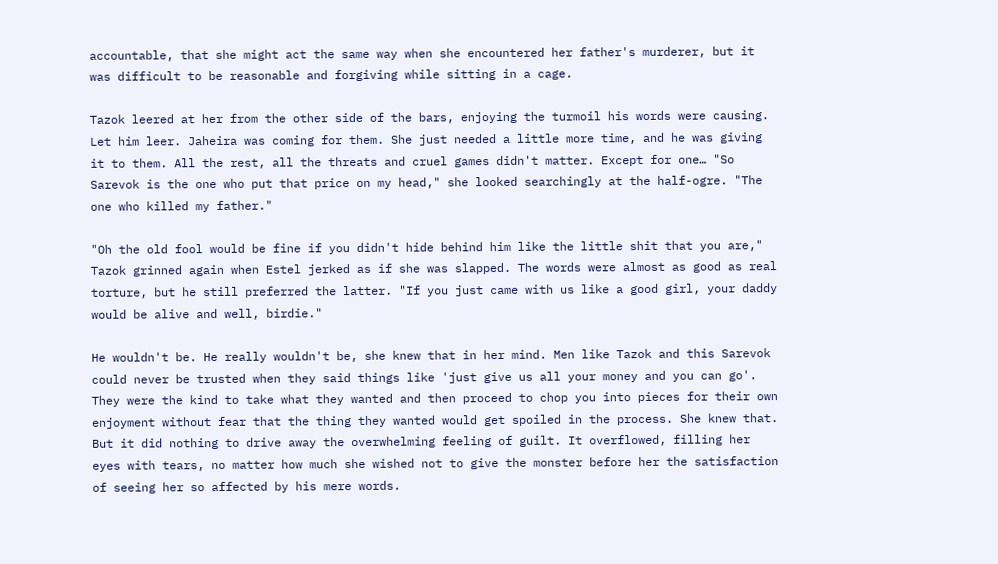accountable, that she might act the same way when she encountered her father's murderer, but it was difficult to be reasonable and forgiving while sitting in a cage.

Tazok leered at her from the other side of the bars, enjoying the turmoil his words were causing. Let him leer. Jaheira was coming for them. She just needed a little more time, and he was giving it to them. All the rest, all the threats and cruel games didn't matter. Except for one… "So Sarevok is the one who put that price on my head," she looked searchingly at the half-ogre. "The one who killed my father."

"Oh the old fool would be fine if you didn't hide behind him like the little shit that you are," Tazok grinned again when Estel jerked as if she was slapped. The words were almost as good as real torture, but he still preferred the latter. "If you just came with us like a good girl, your daddy would be alive and well, birdie."

He wouldn't be. He really wouldn't be, she knew that in her mind. Men like Tazok and this Sarevok could never be trusted when they said things like 'just give us all your money and you can go'. They were the kind to take what they wanted and then proceed to chop you into pieces for their own enjoyment without fear that the thing they wanted would get spoiled in the process. She knew that. But it did nothing to drive away the overwhelming feeling of guilt. It overflowed, filling her eyes with tears, no matter how much she wished not to give the monster before her the satisfaction of seeing her so affected by his mere words.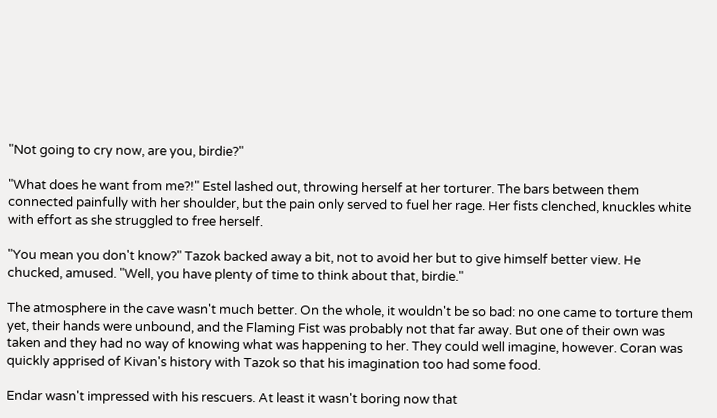"Not going to cry now, are you, birdie?"

"What does he want from me?!" Estel lashed out, throwing herself at her torturer. The bars between them connected painfully with her shoulder, but the pain only served to fuel her rage. Her fists clenched, knuckles white with effort as she struggled to free herself.

"You mean you don't know?" Tazok backed away a bit, not to avoid her but to give himself better view. He chucked, amused. "Well, you have plenty of time to think about that, birdie."

The atmosphere in the cave wasn't much better. On the whole, it wouldn't be so bad: no one came to torture them yet, their hands were unbound, and the Flaming Fist was probably not that far away. But one of their own was taken and they had no way of knowing what was happening to her. They could well imagine, however. Coran was quickly apprised of Kivan's history with Tazok so that his imagination too had some food.

Endar wasn't impressed with his rescuers. At least it wasn't boring now that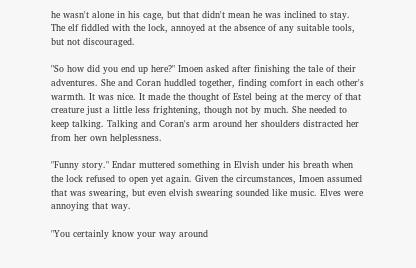he wasn't alone in his cage, but that didn't mean he was inclined to stay. The elf fiddled with the lock, annoyed at the absence of any suitable tools, but not discouraged.

"So how did you end up here?" Imoen asked after finishing the tale of their adventures. She and Coran huddled together, finding comfort in each other's warmth. It was nice. It made the thought of Estel being at the mercy of that creature just a little less frightening, though not by much. She needed to keep talking. Talking and Coran's arm around her shoulders distracted her from her own helplessness.

"Funny story." Endar muttered something in Elvish under his breath when the lock refused to open yet again. Given the circumstances, Imoen assumed that was swearing, but even elvish swearing sounded like music. Elves were annoying that way.

"You certainly know your way around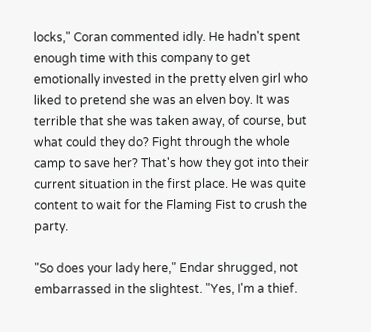locks," Coran commented idly. He hadn't spent enough time with this company to get emotionally invested in the pretty elven girl who liked to pretend she was an elven boy. It was terrible that she was taken away, of course, but what could they do? Fight through the whole camp to save her? That's how they got into their current situation in the first place. He was quite content to wait for the Flaming Fist to crush the party.

"So does your lady here," Endar shrugged, not embarrassed in the slightest. "Yes, I'm a thief.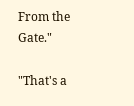From the Gate."

"That's a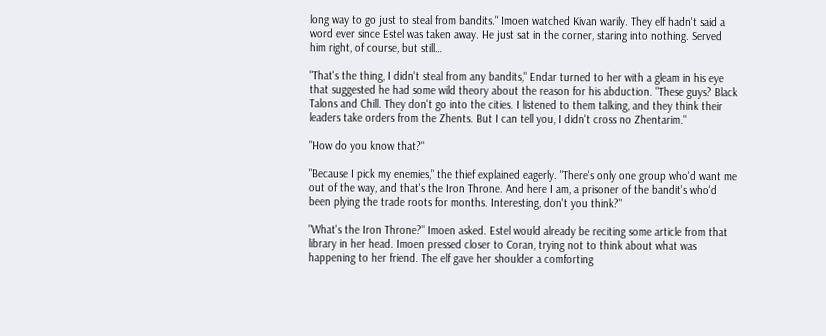long way to go just to steal from bandits." Imoen watched Kivan warily. They elf hadn't said a word ever since Estel was taken away. He just sat in the corner, staring into nothing. Served him right, of course, but still…

"That's the thing, I didn't steal from any bandits," Endar turned to her with a gleam in his eye that suggested he had some wild theory about the reason for his abduction. "These guys? Black Talons and Chill. They don't go into the cities. I listened to them talking, and they think their leaders take orders from the Zhents. But I can tell you, I didn't cross no Zhentarim."

"How do you know that?"

"Because I pick my enemies," the thief explained eagerly. "There's only one group who'd want me out of the way, and that's the Iron Throne. And here I am, a prisoner of the bandit's who'd been plying the trade roots for months. Interesting, don't you think?"

"What's the Iron Throne?" Imoen asked. Estel would already be reciting some article from that library in her head. Imoen pressed closer to Coran, trying not to think about what was happening to her friend. The elf gave her shoulder a comforting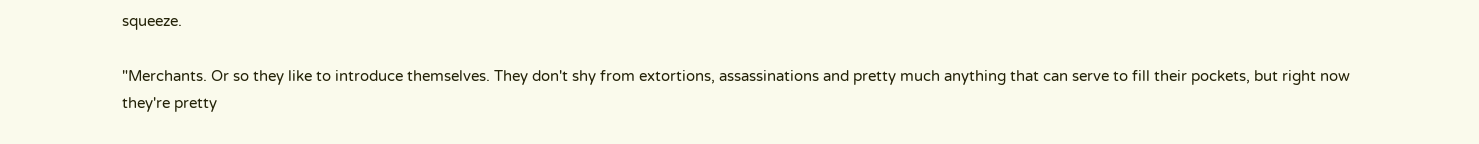squeeze.

"Merchants. Or so they like to introduce themselves. They don't shy from extortions, assassinations and pretty much anything that can serve to fill their pockets, but right now they're pretty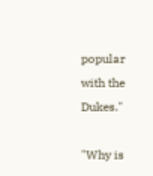popular with the Dukes."

"Why is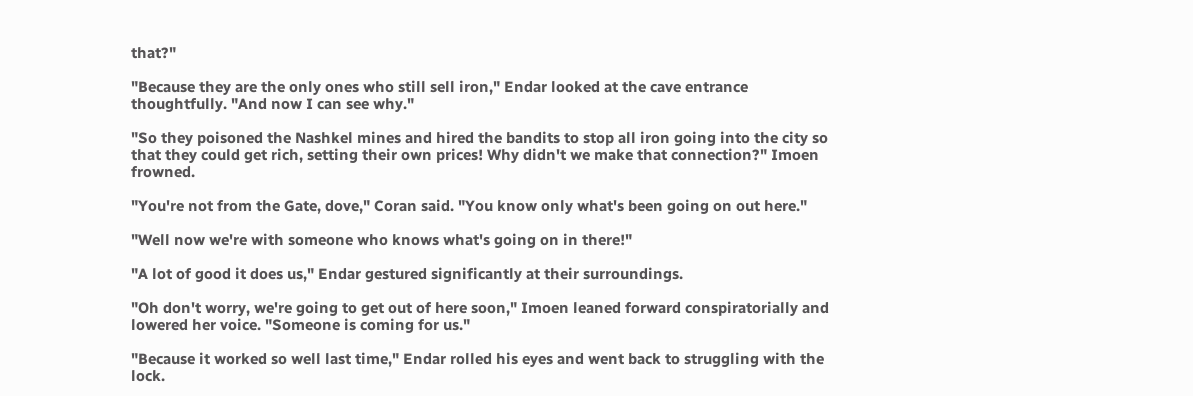that?"

"Because they are the only ones who still sell iron," Endar looked at the cave entrance thoughtfully. "And now I can see why."

"So they poisoned the Nashkel mines and hired the bandits to stop all iron going into the city so that they could get rich, setting their own prices! Why didn't we make that connection?" Imoen frowned.

"You're not from the Gate, dove," Coran said. "You know only what's been going on out here."

"Well now we're with someone who knows what's going on in there!"

"A lot of good it does us," Endar gestured significantly at their surroundings.

"Oh don't worry, we're going to get out of here soon," Imoen leaned forward conspiratorially and lowered her voice. "Someone is coming for us."

"Because it worked so well last time," Endar rolled his eyes and went back to struggling with the lock.